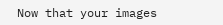Now that your images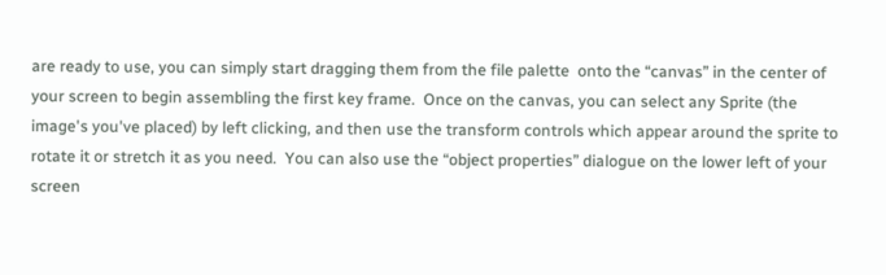are ready to use, you can simply start dragging them from the file palette  onto the “canvas” in the center of your screen to begin assembling the first key frame.  Once on the canvas, you can select any Sprite (the image's you've placed) by left clicking, and then use the transform controls which appear around the sprite to rotate it or stretch it as you need.  You can also use the “object properties” dialogue on the lower left of your screen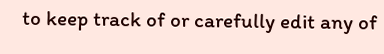to keep track of or carefully edit any of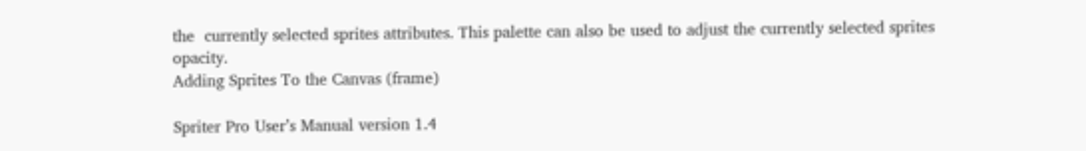the  currently selected sprites attributes. This palette can also be used to adjust the currently selected sprites opacity.
Adding Sprites To the Canvas (frame)

Spriter Pro User’s Manual version 1.4